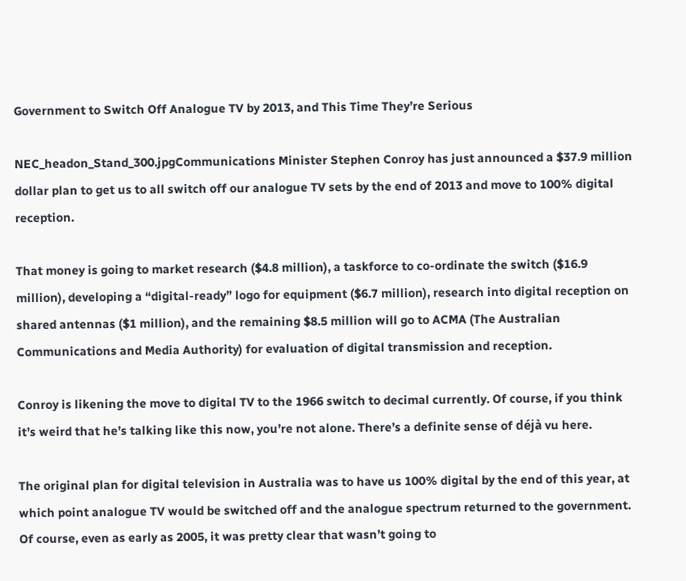Government to Switch Off Analogue TV by 2013, and This Time They’re Serious

NEC_headon_Stand_300.jpgCommunications Minister Stephen Conroy has just announced a $37.9 million dollar plan to get us to all switch off our analogue TV sets by the end of 2013 and move to 100% digital reception.

That money is going to market research ($4.8 million), a taskforce to co-ordinate the switch ($16.9 million), developing a “digital-ready” logo for equipment ($6.7 million), research into digital reception on shared antennas ($1 million), and the remaining $8.5 million will go to ACMA (The Australian Communications and Media Authority) for evaluation of digital transmission and reception.

Conroy is likening the move to digital TV to the 1966 switch to decimal currently. Of course, if you think it’s weird that he’s talking like this now, you’re not alone. There’s a definite sense of déjà vu here.

The original plan for digital television in Australia was to have us 100% digital by the end of this year, at which point analogue TV would be switched off and the analogue spectrum returned to the government. Of course, even as early as 2005, it was pretty clear that wasn’t going to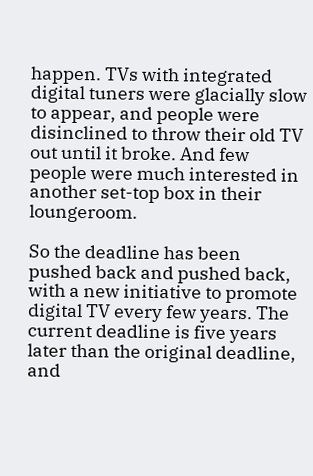happen. TVs with integrated digital tuners were glacially slow to appear, and people were disinclined to throw their old TV out until it broke. And few people were much interested in another set-top box in their loungeroom.

So the deadline has been pushed back and pushed back, with a new initiative to promote digital TV every few years. The current deadline is five years later than the original deadline, and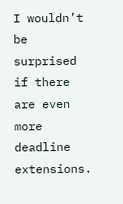I wouldn’t be surprised if there are even more deadline extensions.